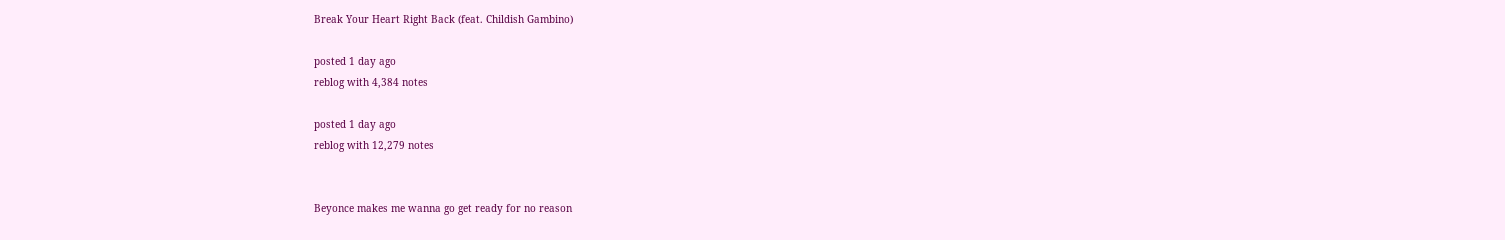Break Your Heart Right Back (feat. Childish Gambino)

posted 1 day ago
reblog with 4,384 notes

posted 1 day ago
reblog with 12,279 notes


Beyonce makes me wanna go get ready for no reason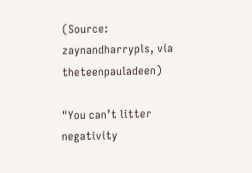(Source: zaynandharrypls, via theteenpauladeen)

"You can’t litter negativity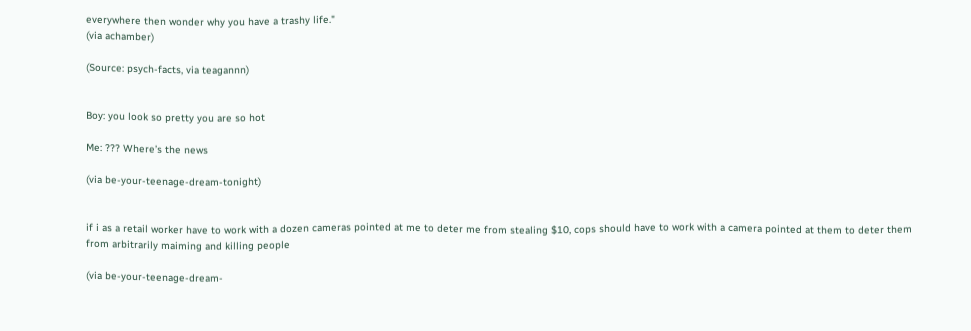everywhere then wonder why you have a trashy life."
(via achamber)

(Source: psych-facts, via teagannn)


Boy: you look so pretty you are so hot

Me: ??? Where’s the news

(via be-your-teenage-dream-tonight)


if i as a retail worker have to work with a dozen cameras pointed at me to deter me from stealing $10, cops should have to work with a camera pointed at them to deter them from arbitrarily maiming and killing people

(via be-your-teenage-dream-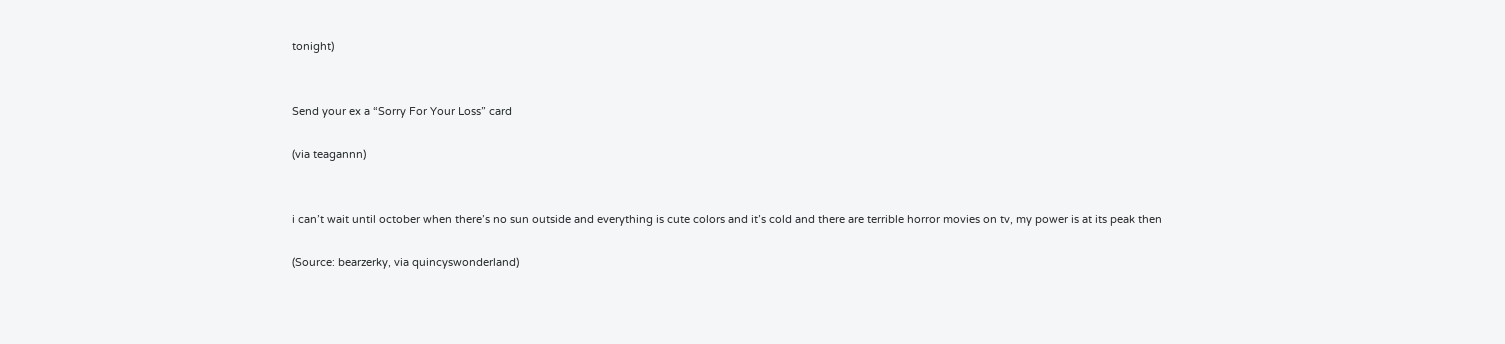tonight)


Send your ex a “Sorry For Your Loss” card

(via teagannn)


i can’t wait until october when there’s no sun outside and everything is cute colors and it’s cold and there are terrible horror movies on tv, my power is at its peak then

(Source: bearzerky, via quincyswonderland)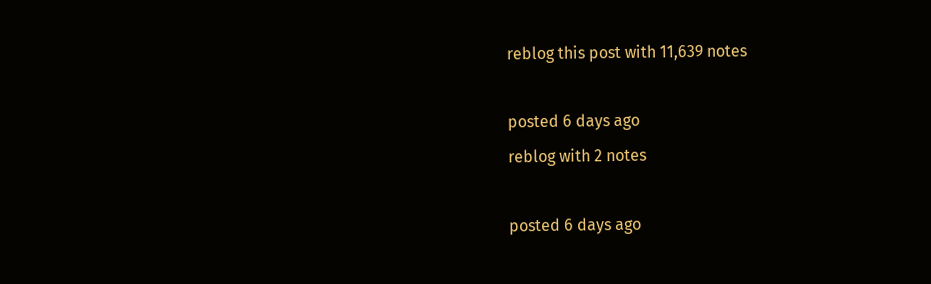reblog this post with 11,639 notes

posted 6 days ago
reblog with 2 notes

posted 6 days ago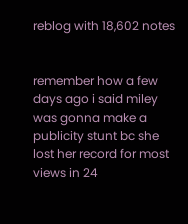reblog with 18,602 notes


remember how a few days ago i said miley was gonna make a publicity stunt bc she lost her record for most views in 24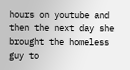hours on youtube and then the next day she brought the homeless guy to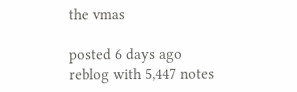the vmas

posted 6 days ago
reblog with 5,447 notes